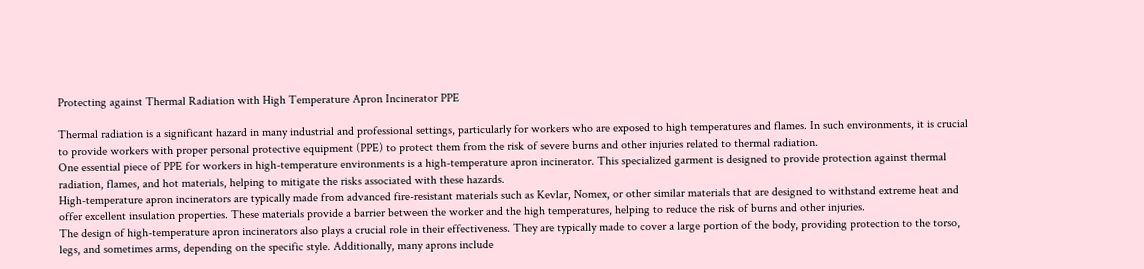Protecting against Thermal Radiation with High Temperature Apron Incinerator PPE

Thermal radiation is a significant hazard in many industrial and professional settings, particularly for workers who are exposed to high temperatures and flames. In such environments, it is crucial to provide workers with proper personal protective equipment (PPE) to protect them from the risk of severe burns and other injuries related to thermal radiation.
One essential piece of PPE for workers in high-temperature environments is a high-temperature apron incinerator. This specialized garment is designed to provide protection against thermal radiation, flames, and hot materials, helping to mitigate the risks associated with these hazards.
High-temperature apron incinerators are typically made from advanced fire-resistant materials such as Kevlar, Nomex, or other similar materials that are designed to withstand extreme heat and offer excellent insulation properties. These materials provide a barrier between the worker and the high temperatures, helping to reduce the risk of burns and other injuries.
The design of high-temperature apron incinerators also plays a crucial role in their effectiveness. They are typically made to cover a large portion of the body, providing protection to the torso, legs, and sometimes arms, depending on the specific style. Additionally, many aprons include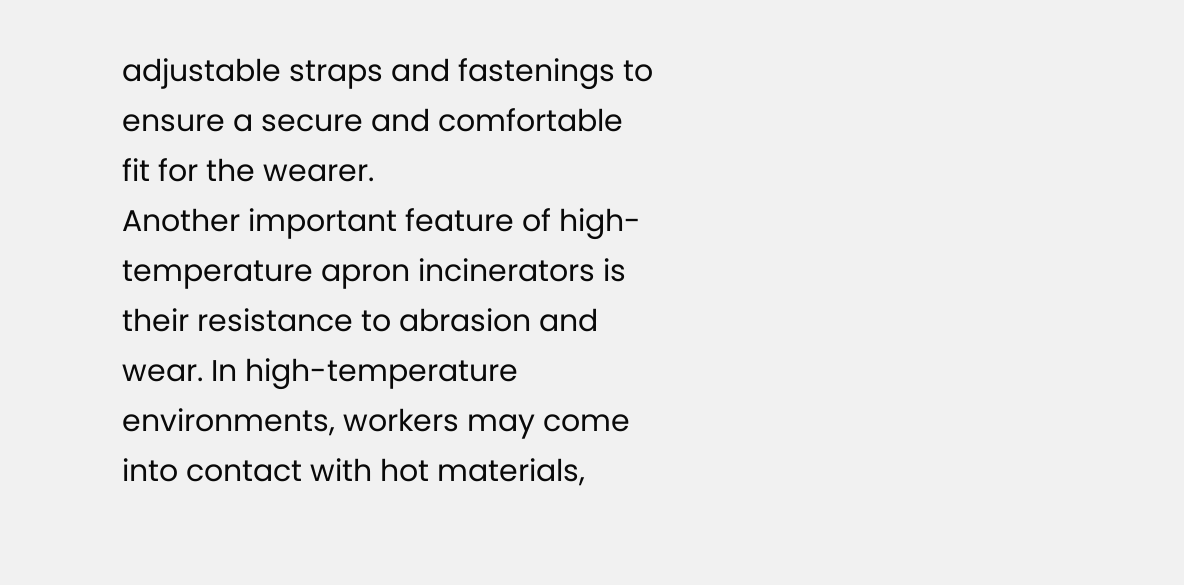adjustable straps and fastenings to ensure a secure and comfortable fit for the wearer.
Another important feature of high-temperature apron incinerators is their resistance to abrasion and wear. In high-temperature environments, workers may come into contact with hot materials,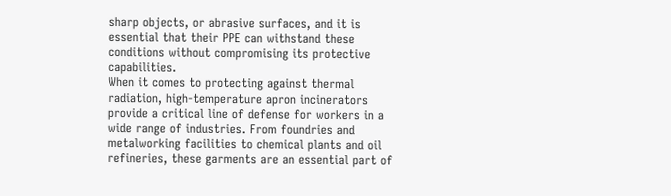sharp objects, or abrasive surfaces, and it is essential that their PPE can withstand these conditions without compromising its protective capabilities.
When it comes to protecting against thermal radiation, high-temperature apron incinerators provide a critical line of defense for workers in a wide range of industries. From foundries and metalworking facilities to chemical plants and oil refineries, these garments are an essential part of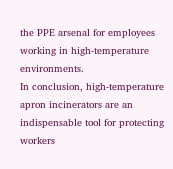the PPE arsenal for employees working in high-temperature environments.
In conclusion, high-temperature apron incinerators are an indispensable tool for protecting workers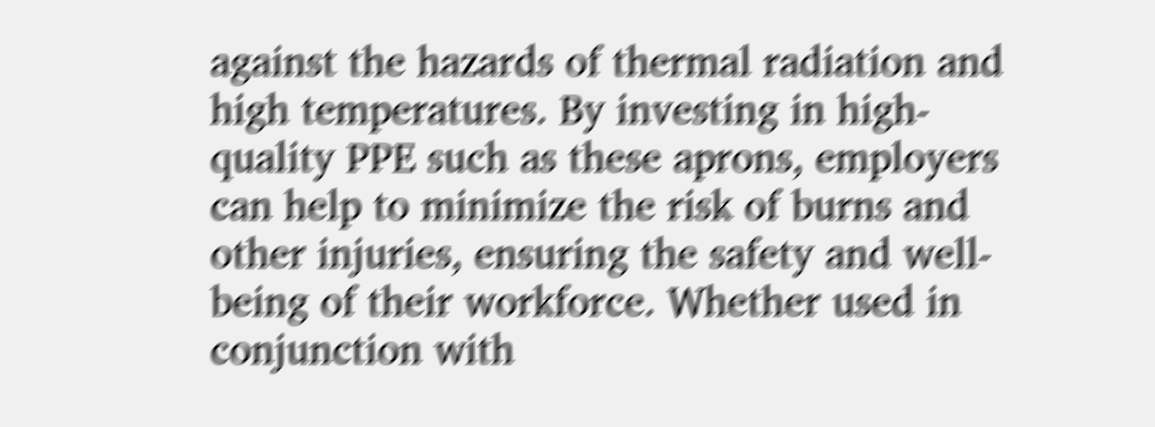against the hazards of thermal radiation and high temperatures. By investing in high-quality PPE such as these aprons, employers can help to minimize the risk of burns and other injuries, ensuring the safety and well-being of their workforce. Whether used in conjunction with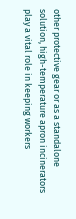other protective gear or as a standalone solution, high-temperature apron incinerators play a vital role in keeping workers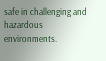safe in challenging and hazardous environments.